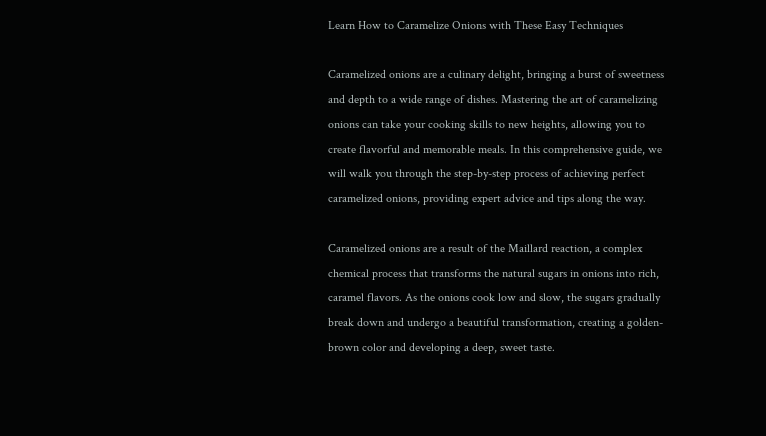Learn How to Caramelize Onions with These Easy Techniques

Caramelized onions are a culinary delight, bringing a burst of sweetness and depth to a wide range of dishes. Mastering the art of caramelizing onions can take your cooking skills to new heights, allowing you to create flavorful and memorable meals. In this comprehensive guide, we will walk you through the step-by-step process of achieving perfect caramelized onions, providing expert advice and tips along the way.

Caramelized onions are a result of the Maillard reaction, a complex chemical process that transforms the natural sugars in onions into rich, caramel flavors. As the onions cook low and slow, the sugars gradually break down and undergo a beautiful transformation, creating a golden-brown color and developing a deep, sweet taste.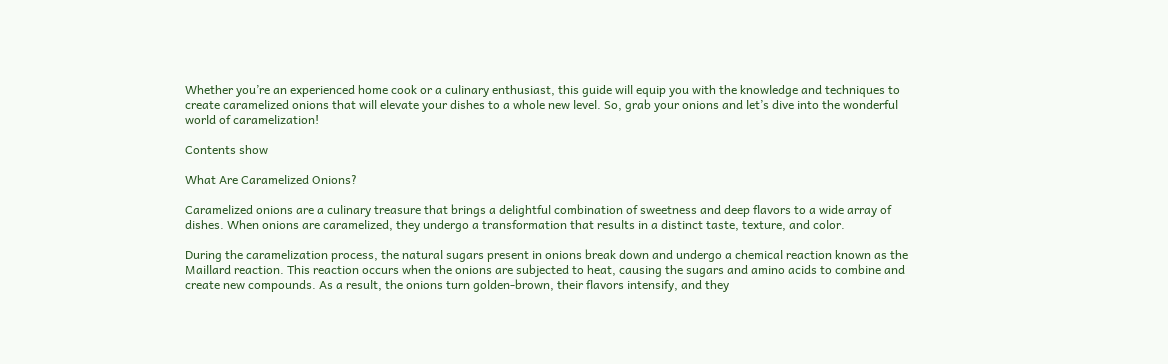Whether you’re an experienced home cook or a culinary enthusiast, this guide will equip you with the knowledge and techniques to create caramelized onions that will elevate your dishes to a whole new level. So, grab your onions and let’s dive into the wonderful world of caramelization!

Contents show

What Are Caramelized Onions?

Caramelized onions are a culinary treasure that brings a delightful combination of sweetness and deep flavors to a wide array of dishes. When onions are caramelized, they undergo a transformation that results in a distinct taste, texture, and color.

During the caramelization process, the natural sugars present in onions break down and undergo a chemical reaction known as the Maillard reaction. This reaction occurs when the onions are subjected to heat, causing the sugars and amino acids to combine and create new compounds. As a result, the onions turn golden-brown, their flavors intensify, and they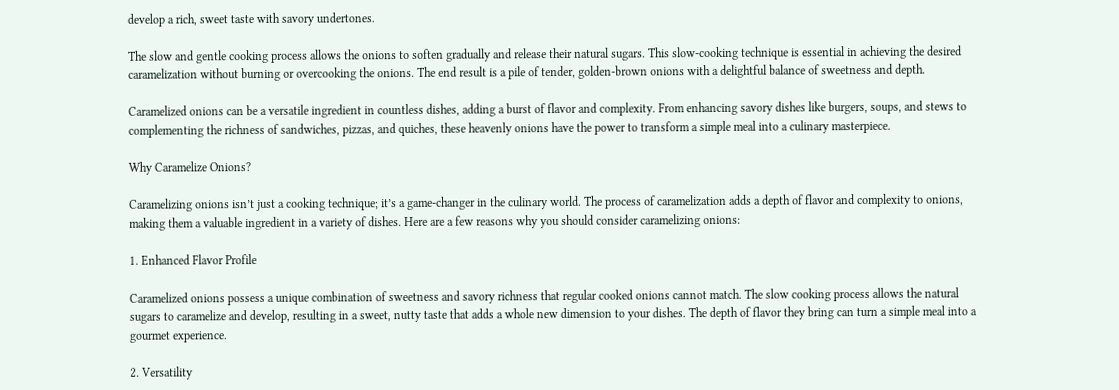develop a rich, sweet taste with savory undertones.

The slow and gentle cooking process allows the onions to soften gradually and release their natural sugars. This slow-cooking technique is essential in achieving the desired caramelization without burning or overcooking the onions. The end result is a pile of tender, golden-brown onions with a delightful balance of sweetness and depth.

Caramelized onions can be a versatile ingredient in countless dishes, adding a burst of flavor and complexity. From enhancing savory dishes like burgers, soups, and stews to complementing the richness of sandwiches, pizzas, and quiches, these heavenly onions have the power to transform a simple meal into a culinary masterpiece.

Why Caramelize Onions?

Caramelizing onions isn’t just a cooking technique; it’s a game-changer in the culinary world. The process of caramelization adds a depth of flavor and complexity to onions, making them a valuable ingredient in a variety of dishes. Here are a few reasons why you should consider caramelizing onions:

1. Enhanced Flavor Profile

Caramelized onions possess a unique combination of sweetness and savory richness that regular cooked onions cannot match. The slow cooking process allows the natural sugars to caramelize and develop, resulting in a sweet, nutty taste that adds a whole new dimension to your dishes. The depth of flavor they bring can turn a simple meal into a gourmet experience.

2. Versatility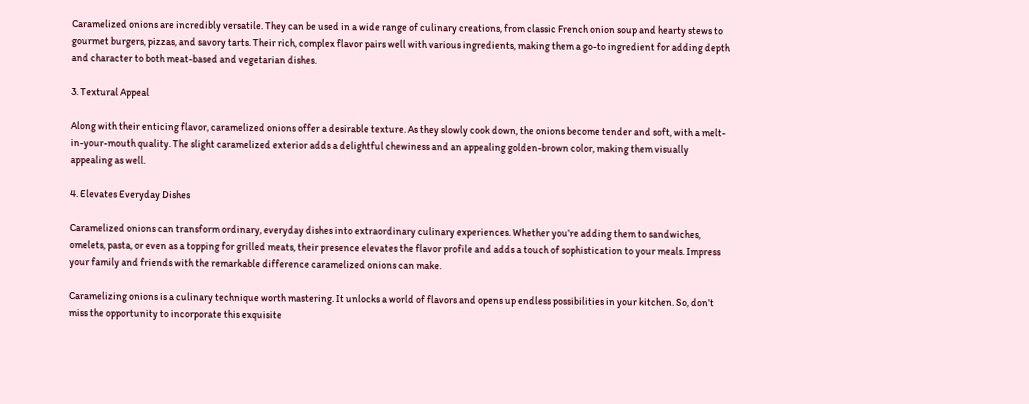Caramelized onions are incredibly versatile. They can be used in a wide range of culinary creations, from classic French onion soup and hearty stews to gourmet burgers, pizzas, and savory tarts. Their rich, complex flavor pairs well with various ingredients, making them a go-to ingredient for adding depth and character to both meat-based and vegetarian dishes.

3. Textural Appeal

Along with their enticing flavor, caramelized onions offer a desirable texture. As they slowly cook down, the onions become tender and soft, with a melt-in-your-mouth quality. The slight caramelized exterior adds a delightful chewiness and an appealing golden-brown color, making them visually appealing as well.

4. Elevates Everyday Dishes

Caramelized onions can transform ordinary, everyday dishes into extraordinary culinary experiences. Whether you’re adding them to sandwiches, omelets, pasta, or even as a topping for grilled meats, their presence elevates the flavor profile and adds a touch of sophistication to your meals. Impress your family and friends with the remarkable difference caramelized onions can make.

Caramelizing onions is a culinary technique worth mastering. It unlocks a world of flavors and opens up endless possibilities in your kitchen. So, don’t miss the opportunity to incorporate this exquisite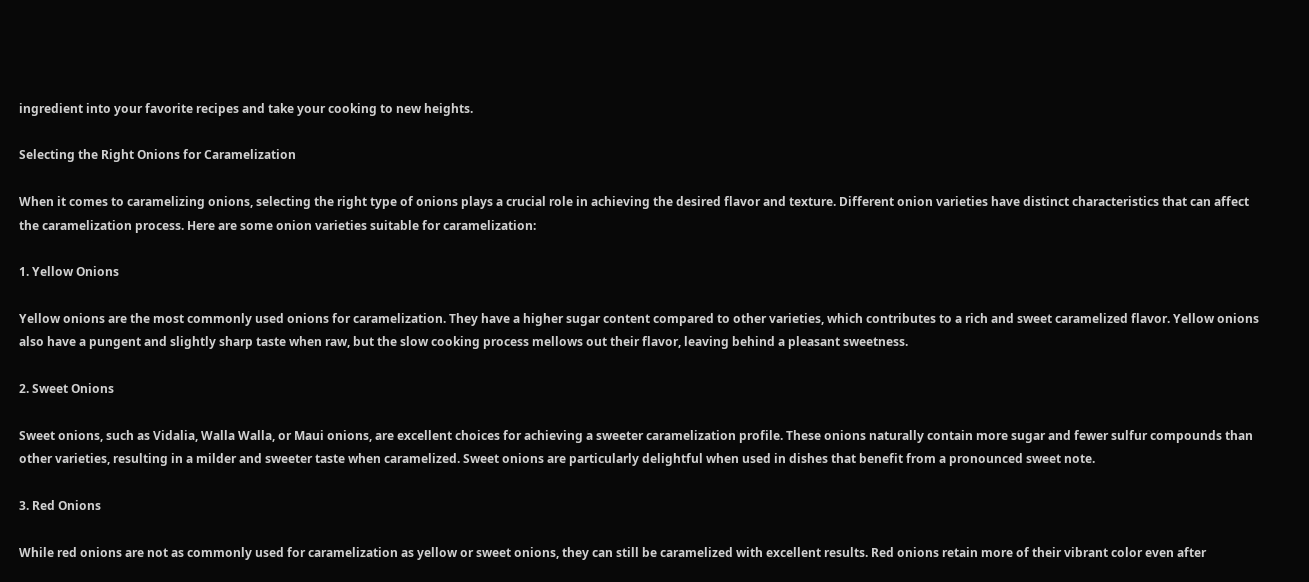ingredient into your favorite recipes and take your cooking to new heights.

Selecting the Right Onions for Caramelization

When it comes to caramelizing onions, selecting the right type of onions plays a crucial role in achieving the desired flavor and texture. Different onion varieties have distinct characteristics that can affect the caramelization process. Here are some onion varieties suitable for caramelization:

1. Yellow Onions

Yellow onions are the most commonly used onions for caramelization. They have a higher sugar content compared to other varieties, which contributes to a rich and sweet caramelized flavor. Yellow onions also have a pungent and slightly sharp taste when raw, but the slow cooking process mellows out their flavor, leaving behind a pleasant sweetness.

2. Sweet Onions

Sweet onions, such as Vidalia, Walla Walla, or Maui onions, are excellent choices for achieving a sweeter caramelization profile. These onions naturally contain more sugar and fewer sulfur compounds than other varieties, resulting in a milder and sweeter taste when caramelized. Sweet onions are particularly delightful when used in dishes that benefit from a pronounced sweet note.

3. Red Onions

While red onions are not as commonly used for caramelization as yellow or sweet onions, they can still be caramelized with excellent results. Red onions retain more of their vibrant color even after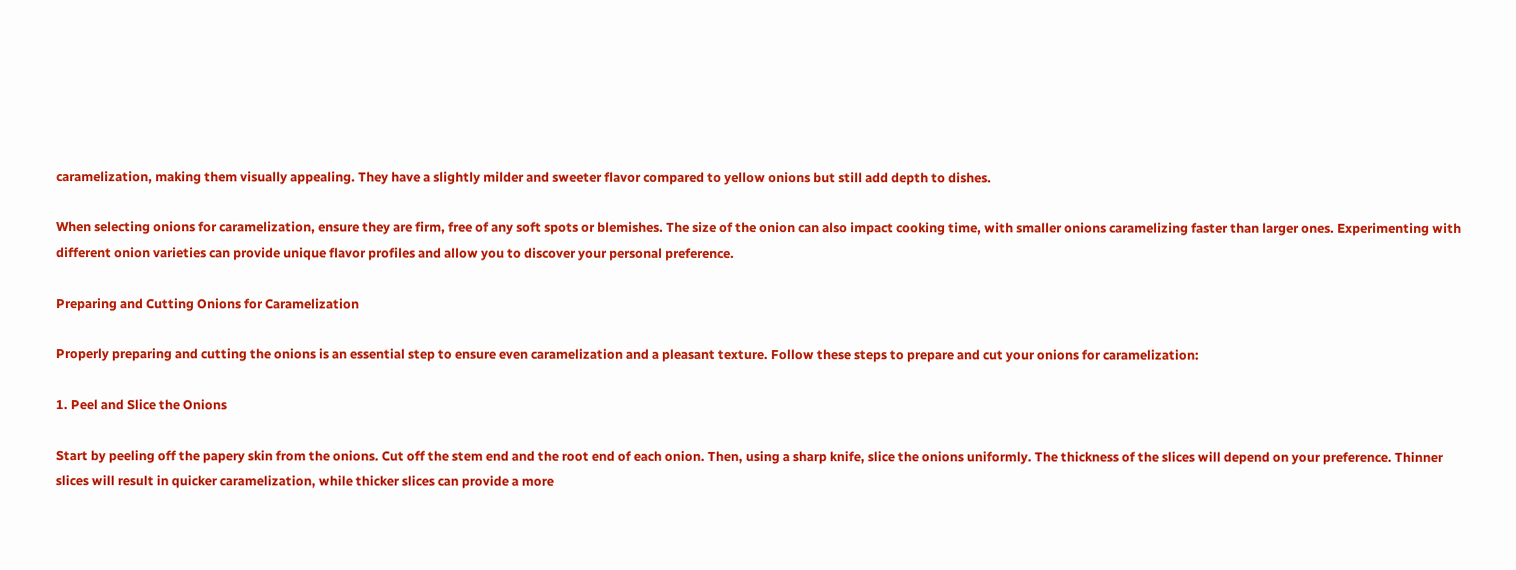caramelization, making them visually appealing. They have a slightly milder and sweeter flavor compared to yellow onions but still add depth to dishes.

When selecting onions for caramelization, ensure they are firm, free of any soft spots or blemishes. The size of the onion can also impact cooking time, with smaller onions caramelizing faster than larger ones. Experimenting with different onion varieties can provide unique flavor profiles and allow you to discover your personal preference.

Preparing and Cutting Onions for Caramelization

Properly preparing and cutting the onions is an essential step to ensure even caramelization and a pleasant texture. Follow these steps to prepare and cut your onions for caramelization:

1. Peel and Slice the Onions

Start by peeling off the papery skin from the onions. Cut off the stem end and the root end of each onion. Then, using a sharp knife, slice the onions uniformly. The thickness of the slices will depend on your preference. Thinner slices will result in quicker caramelization, while thicker slices can provide a more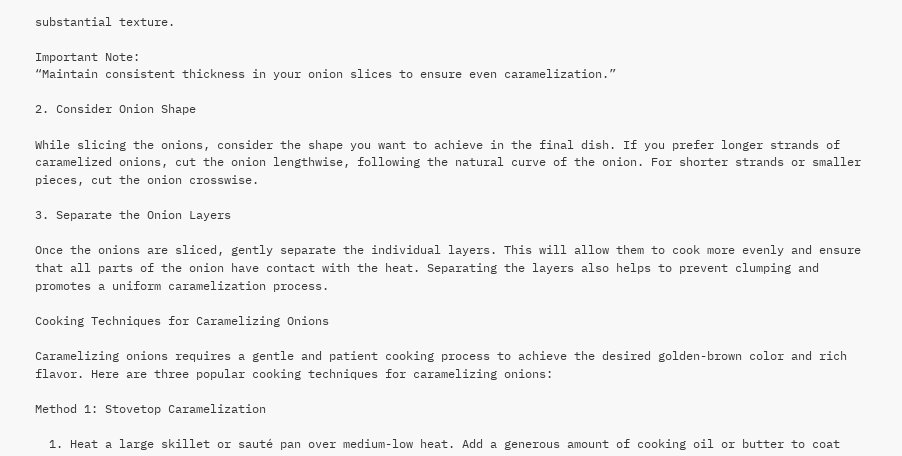substantial texture.

Important Note:
“Maintain consistent thickness in your onion slices to ensure even caramelization.”

2. Consider Onion Shape

While slicing the onions, consider the shape you want to achieve in the final dish. If you prefer longer strands of caramelized onions, cut the onion lengthwise, following the natural curve of the onion. For shorter strands or smaller pieces, cut the onion crosswise.

3. Separate the Onion Layers

Once the onions are sliced, gently separate the individual layers. This will allow them to cook more evenly and ensure that all parts of the onion have contact with the heat. Separating the layers also helps to prevent clumping and promotes a uniform caramelization process.

Cooking Techniques for Caramelizing Onions

Caramelizing onions requires a gentle and patient cooking process to achieve the desired golden-brown color and rich flavor. Here are three popular cooking techniques for caramelizing onions:

Method 1: Stovetop Caramelization

  1. Heat a large skillet or sauté pan over medium-low heat. Add a generous amount of cooking oil or butter to coat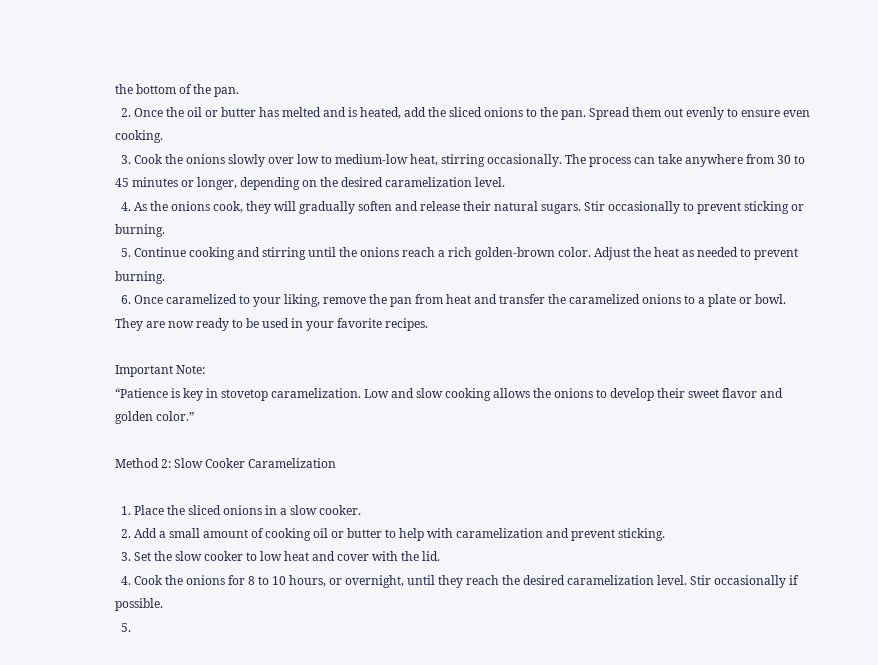the bottom of the pan.
  2. Once the oil or butter has melted and is heated, add the sliced onions to the pan. Spread them out evenly to ensure even cooking.
  3. Cook the onions slowly over low to medium-low heat, stirring occasionally. The process can take anywhere from 30 to 45 minutes or longer, depending on the desired caramelization level.
  4. As the onions cook, they will gradually soften and release their natural sugars. Stir occasionally to prevent sticking or burning.
  5. Continue cooking and stirring until the onions reach a rich golden-brown color. Adjust the heat as needed to prevent burning.
  6. Once caramelized to your liking, remove the pan from heat and transfer the caramelized onions to a plate or bowl. They are now ready to be used in your favorite recipes.

Important Note:
“Patience is key in stovetop caramelization. Low and slow cooking allows the onions to develop their sweet flavor and golden color.”

Method 2: Slow Cooker Caramelization

  1. Place the sliced onions in a slow cooker.
  2. Add a small amount of cooking oil or butter to help with caramelization and prevent sticking.
  3. Set the slow cooker to low heat and cover with the lid.
  4. Cook the onions for 8 to 10 hours, or overnight, until they reach the desired caramelization level. Stir occasionally if possible.
  5.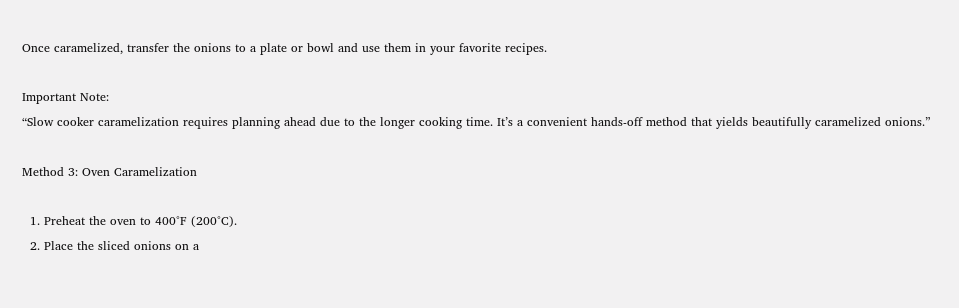Once caramelized, transfer the onions to a plate or bowl and use them in your favorite recipes.

Important Note:
“Slow cooker caramelization requires planning ahead due to the longer cooking time. It’s a convenient hands-off method that yields beautifully caramelized onions.”

Method 3: Oven Caramelization

  1. Preheat the oven to 400°F (200°C).
  2. Place the sliced onions on a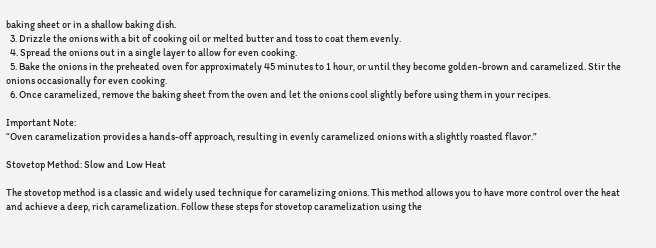baking sheet or in a shallow baking dish.
  3. Drizzle the onions with a bit of cooking oil or melted butter and toss to coat them evenly.
  4. Spread the onions out in a single layer to allow for even cooking.
  5. Bake the onions in the preheated oven for approximately 45 minutes to 1 hour, or until they become golden-brown and caramelized. Stir the onions occasionally for even cooking.
  6. Once caramelized, remove the baking sheet from the oven and let the onions cool slightly before using them in your recipes.

Important Note:
“Oven caramelization provides a hands-off approach, resulting in evenly caramelized onions with a slightly roasted flavor.”

Stovetop Method: Slow and Low Heat

The stovetop method is a classic and widely used technique for caramelizing onions. This method allows you to have more control over the heat and achieve a deep, rich caramelization. Follow these steps for stovetop caramelization using the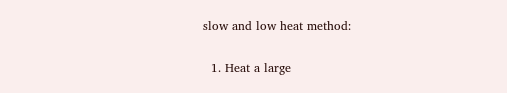slow and low heat method:

  1. Heat a large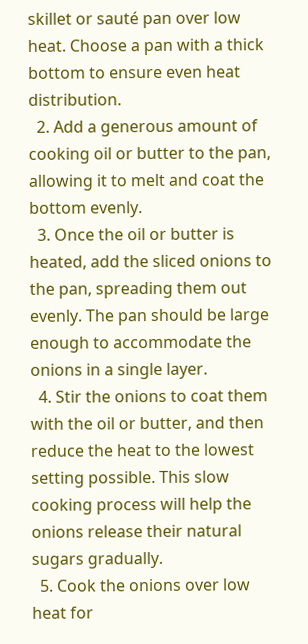skillet or sauté pan over low heat. Choose a pan with a thick bottom to ensure even heat distribution.
  2. Add a generous amount of cooking oil or butter to the pan, allowing it to melt and coat the bottom evenly.
  3. Once the oil or butter is heated, add the sliced onions to the pan, spreading them out evenly. The pan should be large enough to accommodate the onions in a single layer.
  4. Stir the onions to coat them with the oil or butter, and then reduce the heat to the lowest setting possible. This slow cooking process will help the onions release their natural sugars gradually.
  5. Cook the onions over low heat for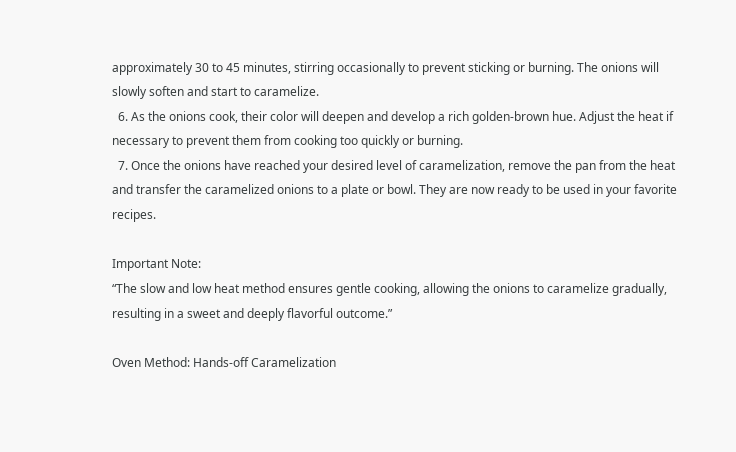approximately 30 to 45 minutes, stirring occasionally to prevent sticking or burning. The onions will slowly soften and start to caramelize.
  6. As the onions cook, their color will deepen and develop a rich golden-brown hue. Adjust the heat if necessary to prevent them from cooking too quickly or burning.
  7. Once the onions have reached your desired level of caramelization, remove the pan from the heat and transfer the caramelized onions to a plate or bowl. They are now ready to be used in your favorite recipes.

Important Note:
“The slow and low heat method ensures gentle cooking, allowing the onions to caramelize gradually, resulting in a sweet and deeply flavorful outcome.”

Oven Method: Hands-off Caramelization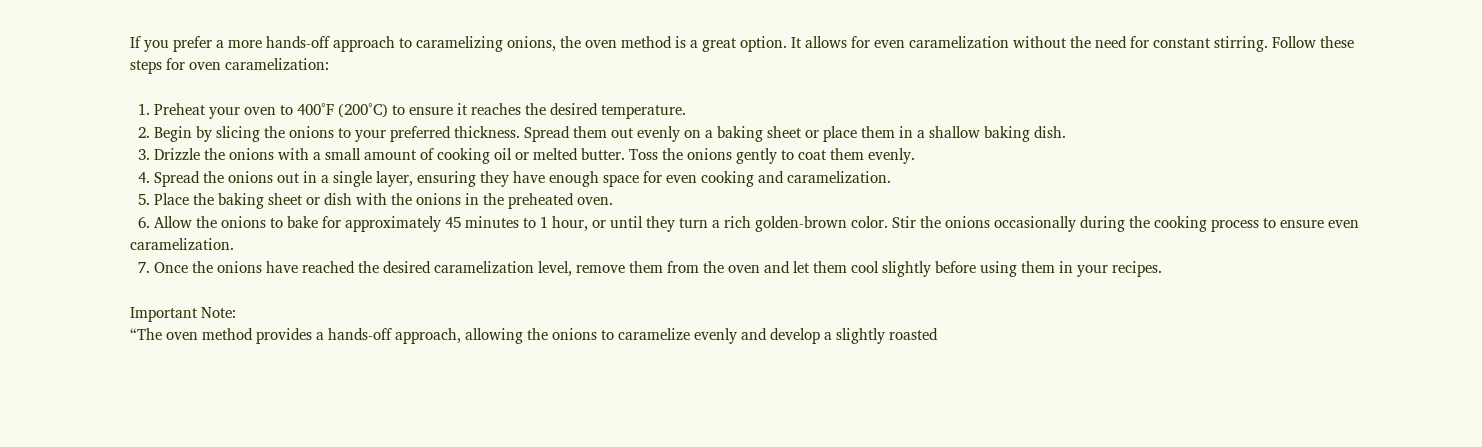If you prefer a more hands-off approach to caramelizing onions, the oven method is a great option. It allows for even caramelization without the need for constant stirring. Follow these steps for oven caramelization:

  1. Preheat your oven to 400°F (200°C) to ensure it reaches the desired temperature.
  2. Begin by slicing the onions to your preferred thickness. Spread them out evenly on a baking sheet or place them in a shallow baking dish.
  3. Drizzle the onions with a small amount of cooking oil or melted butter. Toss the onions gently to coat them evenly.
  4. Spread the onions out in a single layer, ensuring they have enough space for even cooking and caramelization.
  5. Place the baking sheet or dish with the onions in the preheated oven.
  6. Allow the onions to bake for approximately 45 minutes to 1 hour, or until they turn a rich golden-brown color. Stir the onions occasionally during the cooking process to ensure even caramelization.
  7. Once the onions have reached the desired caramelization level, remove them from the oven and let them cool slightly before using them in your recipes.

Important Note:
“The oven method provides a hands-off approach, allowing the onions to caramelize evenly and develop a slightly roasted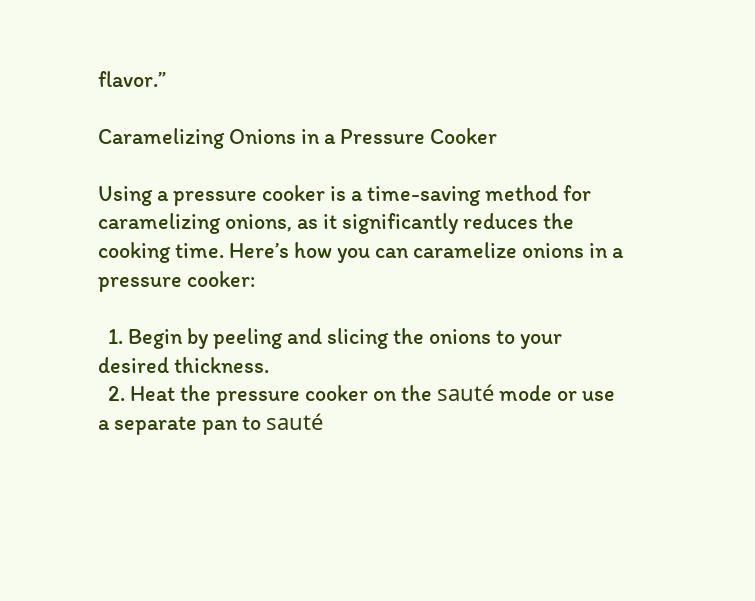flavor.”

Caramelizing Onions in a Pressure Cooker

Using a pressure cooker is a time-saving method for caramelizing onions, as it significantly reduces the cooking time. Here’s how you can caramelize onions in a pressure cooker:

  1. Begin by peeling and slicing the onions to your desired thickness.
  2. Heat the pressure cooker on the sauté mode or use a separate pan to sauté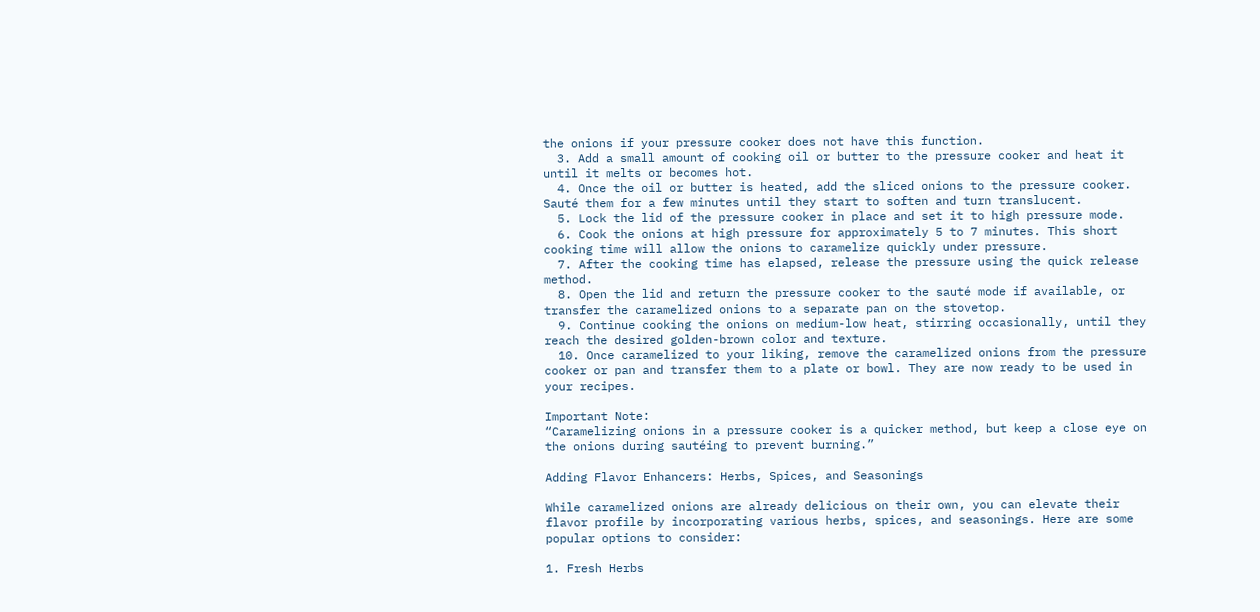the onions if your pressure cooker does not have this function.
  3. Add a small amount of cooking oil or butter to the pressure cooker and heat it until it melts or becomes hot.
  4. Once the oil or butter is heated, add the sliced onions to the pressure cooker. Sauté them for a few minutes until they start to soften and turn translucent.
  5. Lock the lid of the pressure cooker in place and set it to high pressure mode.
  6. Cook the onions at high pressure for approximately 5 to 7 minutes. This short cooking time will allow the onions to caramelize quickly under pressure.
  7. After the cooking time has elapsed, release the pressure using the quick release method.
  8. Open the lid and return the pressure cooker to the sauté mode if available, or transfer the caramelized onions to a separate pan on the stovetop.
  9. Continue cooking the onions on medium-low heat, stirring occasionally, until they reach the desired golden-brown color and texture.
  10. Once caramelized to your liking, remove the caramelized onions from the pressure cooker or pan and transfer them to a plate or bowl. They are now ready to be used in your recipes.

Important Note:
“Caramelizing onions in a pressure cooker is a quicker method, but keep a close eye on the onions during sautéing to prevent burning.”

Adding Flavor Enhancers: Herbs, Spices, and Seasonings

While caramelized onions are already delicious on their own, you can elevate their flavor profile by incorporating various herbs, spices, and seasonings. Here are some popular options to consider:

1. Fresh Herbs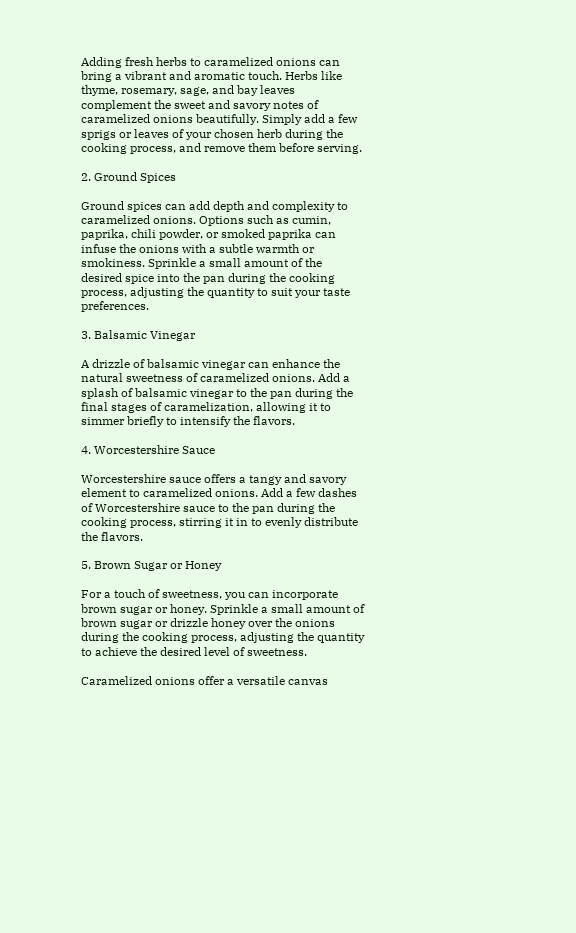Adding fresh herbs to caramelized onions can bring a vibrant and aromatic touch. Herbs like thyme, rosemary, sage, and bay leaves complement the sweet and savory notes of caramelized onions beautifully. Simply add a few sprigs or leaves of your chosen herb during the cooking process, and remove them before serving.

2. Ground Spices

Ground spices can add depth and complexity to caramelized onions. Options such as cumin, paprika, chili powder, or smoked paprika can infuse the onions with a subtle warmth or smokiness. Sprinkle a small amount of the desired spice into the pan during the cooking process, adjusting the quantity to suit your taste preferences.

3. Balsamic Vinegar

A drizzle of balsamic vinegar can enhance the natural sweetness of caramelized onions. Add a splash of balsamic vinegar to the pan during the final stages of caramelization, allowing it to simmer briefly to intensify the flavors.

4. Worcestershire Sauce

Worcestershire sauce offers a tangy and savory element to caramelized onions. Add a few dashes of Worcestershire sauce to the pan during the cooking process, stirring it in to evenly distribute the flavors.

5. Brown Sugar or Honey

For a touch of sweetness, you can incorporate brown sugar or honey. Sprinkle a small amount of brown sugar or drizzle honey over the onions during the cooking process, adjusting the quantity to achieve the desired level of sweetness.

Caramelized onions offer a versatile canvas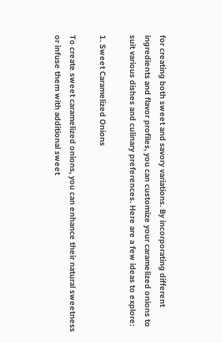for creating both sweet and savory variations. By incorporating different ingredients and flavor profiles, you can customize your caramelized onions to suit various dishes and culinary preferences. Here are a few ideas to explore:

1. Sweet Caramelized Onions

To create sweet caramelized onions, you can enhance their natural sweetness or infuse them with additional sweet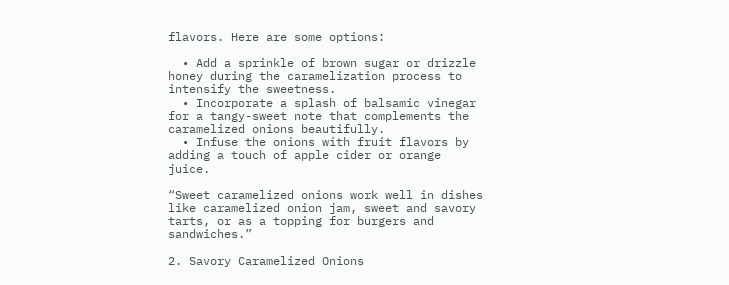flavors. Here are some options:

  • Add a sprinkle of brown sugar or drizzle honey during the caramelization process to intensify the sweetness.
  • Incorporate a splash of balsamic vinegar for a tangy-sweet note that complements the caramelized onions beautifully.
  • Infuse the onions with fruit flavors by adding a touch of apple cider or orange juice.

“Sweet caramelized onions work well in dishes like caramelized onion jam, sweet and savory tarts, or as a topping for burgers and sandwiches.”

2. Savory Caramelized Onions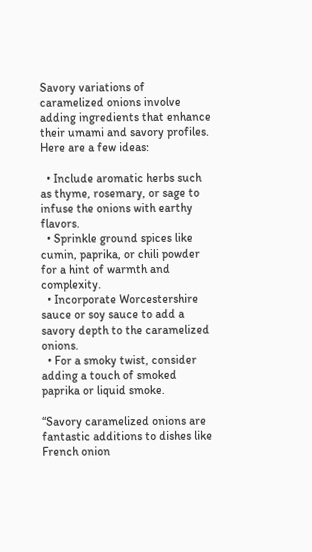Savory variations of caramelized onions involve adding ingredients that enhance their umami and savory profiles. Here are a few ideas:

  • Include aromatic herbs such as thyme, rosemary, or sage to infuse the onions with earthy flavors.
  • Sprinkle ground spices like cumin, paprika, or chili powder for a hint of warmth and complexity.
  • Incorporate Worcestershire sauce or soy sauce to add a savory depth to the caramelized onions.
  • For a smoky twist, consider adding a touch of smoked paprika or liquid smoke.

“Savory caramelized onions are fantastic additions to dishes like French onion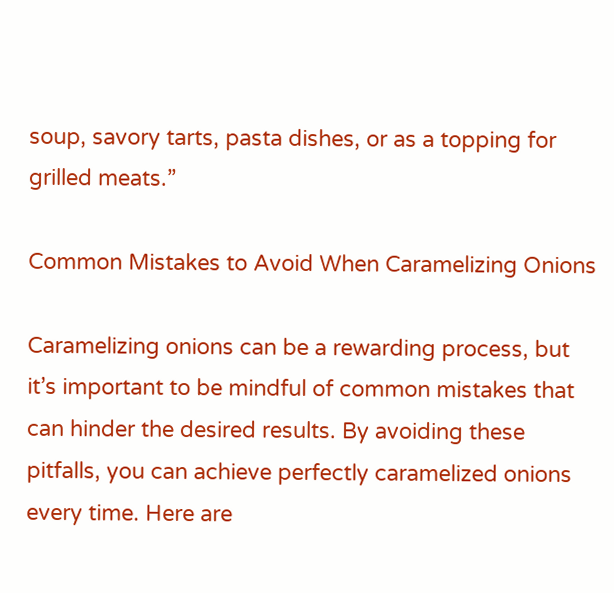soup, savory tarts, pasta dishes, or as a topping for grilled meats.”

Common Mistakes to Avoid When Caramelizing Onions

Caramelizing onions can be a rewarding process, but it’s important to be mindful of common mistakes that can hinder the desired results. By avoiding these pitfalls, you can achieve perfectly caramelized onions every time. Here are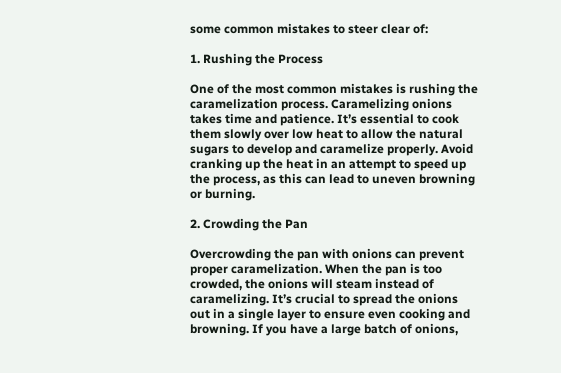some common mistakes to steer clear of:

1. Rushing the Process

One of the most common mistakes is rushing the caramelization process. Caramelizing onions takes time and patience. It’s essential to cook them slowly over low heat to allow the natural sugars to develop and caramelize properly. Avoid cranking up the heat in an attempt to speed up the process, as this can lead to uneven browning or burning.

2. Crowding the Pan

Overcrowding the pan with onions can prevent proper caramelization. When the pan is too crowded, the onions will steam instead of caramelizing. It’s crucial to spread the onions out in a single layer to ensure even cooking and browning. If you have a large batch of onions,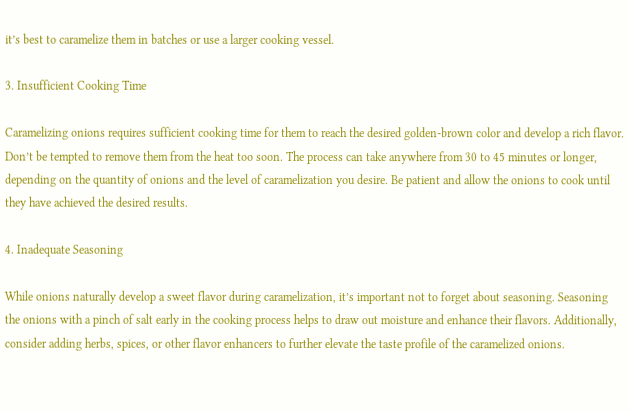it’s best to caramelize them in batches or use a larger cooking vessel.

3. Insufficient Cooking Time

Caramelizing onions requires sufficient cooking time for them to reach the desired golden-brown color and develop a rich flavor. Don’t be tempted to remove them from the heat too soon. The process can take anywhere from 30 to 45 minutes or longer, depending on the quantity of onions and the level of caramelization you desire. Be patient and allow the onions to cook until they have achieved the desired results.

4. Inadequate Seasoning

While onions naturally develop a sweet flavor during caramelization, it’s important not to forget about seasoning. Seasoning the onions with a pinch of salt early in the cooking process helps to draw out moisture and enhance their flavors. Additionally, consider adding herbs, spices, or other flavor enhancers to further elevate the taste profile of the caramelized onions.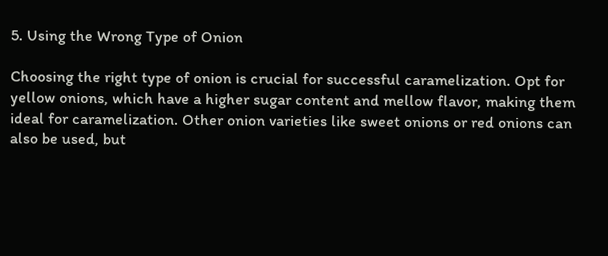5. Using the Wrong Type of Onion

Choosing the right type of onion is crucial for successful caramelization. Opt for yellow onions, which have a higher sugar content and mellow flavor, making them ideal for caramelization. Other onion varieties like sweet onions or red onions can also be used, but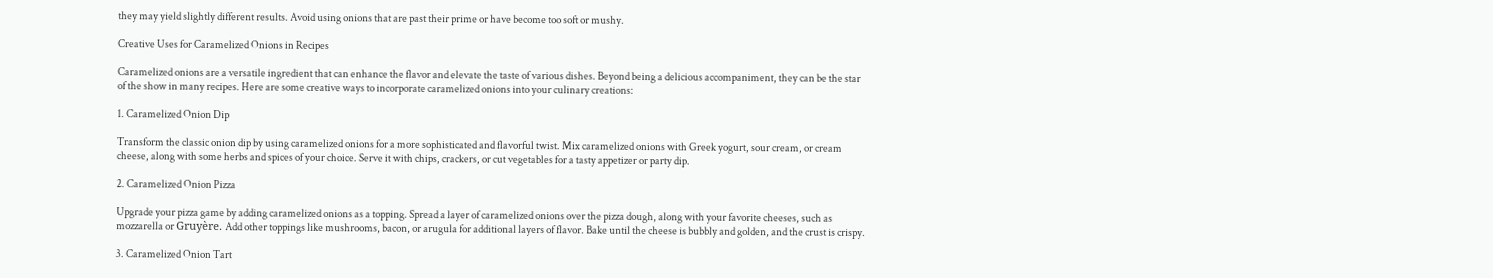they may yield slightly different results. Avoid using onions that are past their prime or have become too soft or mushy.

Creative Uses for Caramelized Onions in Recipes

Caramelized onions are a versatile ingredient that can enhance the flavor and elevate the taste of various dishes. Beyond being a delicious accompaniment, they can be the star of the show in many recipes. Here are some creative ways to incorporate caramelized onions into your culinary creations:

1. Caramelized Onion Dip

Transform the classic onion dip by using caramelized onions for a more sophisticated and flavorful twist. Mix caramelized onions with Greek yogurt, sour cream, or cream cheese, along with some herbs and spices of your choice. Serve it with chips, crackers, or cut vegetables for a tasty appetizer or party dip.

2. Caramelized Onion Pizza

Upgrade your pizza game by adding caramelized onions as a topping. Spread a layer of caramelized onions over the pizza dough, along with your favorite cheeses, such as mozzarella or Gruyère. Add other toppings like mushrooms, bacon, or arugula for additional layers of flavor. Bake until the cheese is bubbly and golden, and the crust is crispy.

3. Caramelized Onion Tart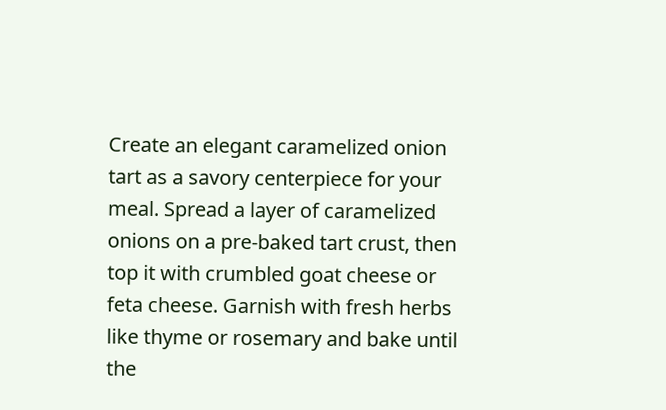Create an elegant caramelized onion tart as a savory centerpiece for your meal. Spread a layer of caramelized onions on a pre-baked tart crust, then top it with crumbled goat cheese or feta cheese. Garnish with fresh herbs like thyme or rosemary and bake until the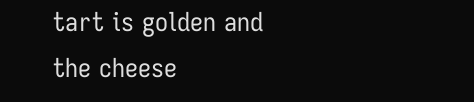tart is golden and the cheese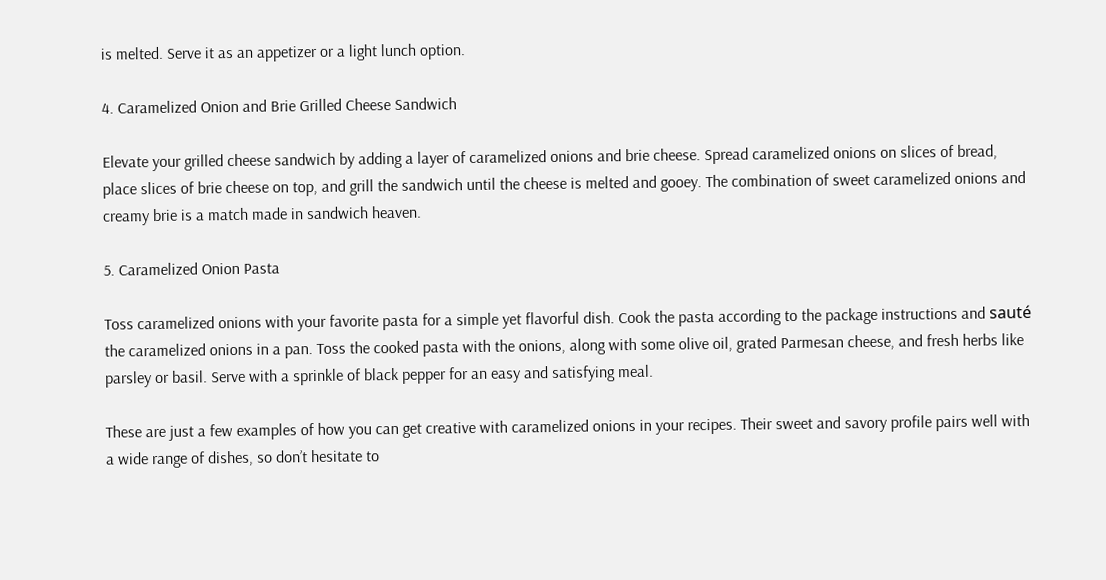is melted. Serve it as an appetizer or a light lunch option.

4. Caramelized Onion and Brie Grilled Cheese Sandwich

Elevate your grilled cheese sandwich by adding a layer of caramelized onions and brie cheese. Spread caramelized onions on slices of bread, place slices of brie cheese on top, and grill the sandwich until the cheese is melted and gooey. The combination of sweet caramelized onions and creamy brie is a match made in sandwich heaven.

5. Caramelized Onion Pasta

Toss caramelized onions with your favorite pasta for a simple yet flavorful dish. Cook the pasta according to the package instructions and sauté the caramelized onions in a pan. Toss the cooked pasta with the onions, along with some olive oil, grated Parmesan cheese, and fresh herbs like parsley or basil. Serve with a sprinkle of black pepper for an easy and satisfying meal.

These are just a few examples of how you can get creative with caramelized onions in your recipes. Their sweet and savory profile pairs well with a wide range of dishes, so don’t hesitate to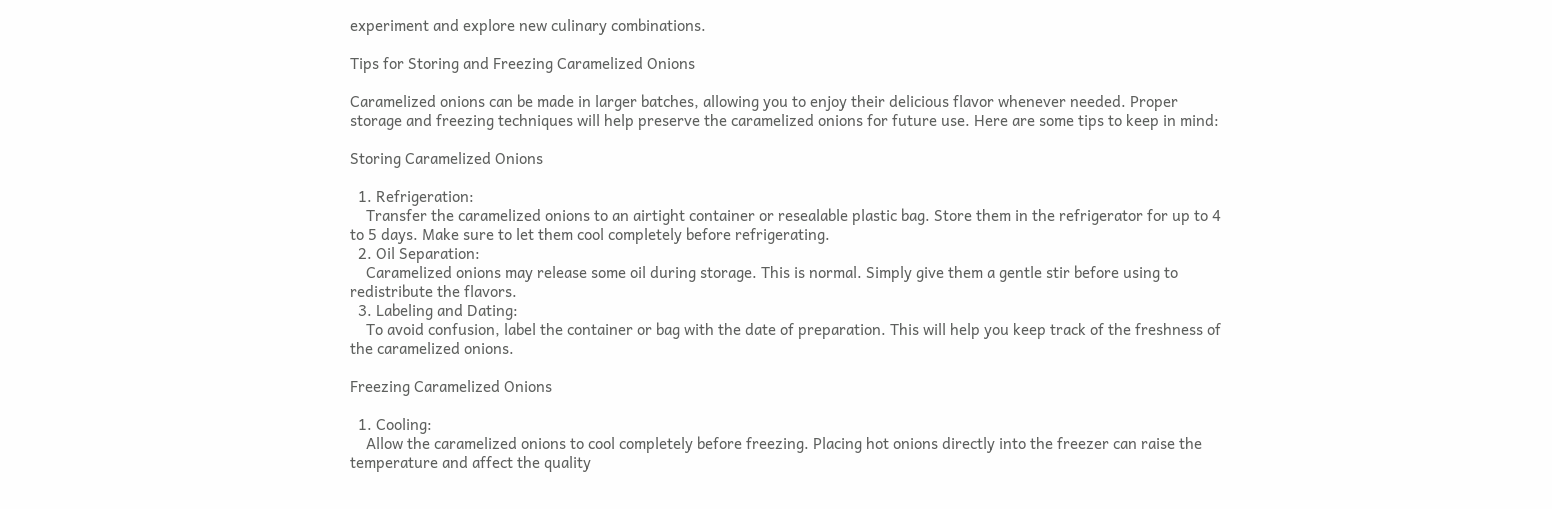experiment and explore new culinary combinations.

Tips for Storing and Freezing Caramelized Onions

Caramelized onions can be made in larger batches, allowing you to enjoy their delicious flavor whenever needed. Proper storage and freezing techniques will help preserve the caramelized onions for future use. Here are some tips to keep in mind:

Storing Caramelized Onions

  1. Refrigeration:
    Transfer the caramelized onions to an airtight container or resealable plastic bag. Store them in the refrigerator for up to 4 to 5 days. Make sure to let them cool completely before refrigerating.
  2. Oil Separation:
    Caramelized onions may release some oil during storage. This is normal. Simply give them a gentle stir before using to redistribute the flavors.
  3. Labeling and Dating:
    To avoid confusion, label the container or bag with the date of preparation. This will help you keep track of the freshness of the caramelized onions.

Freezing Caramelized Onions

  1. Cooling:
    Allow the caramelized onions to cool completely before freezing. Placing hot onions directly into the freezer can raise the temperature and affect the quality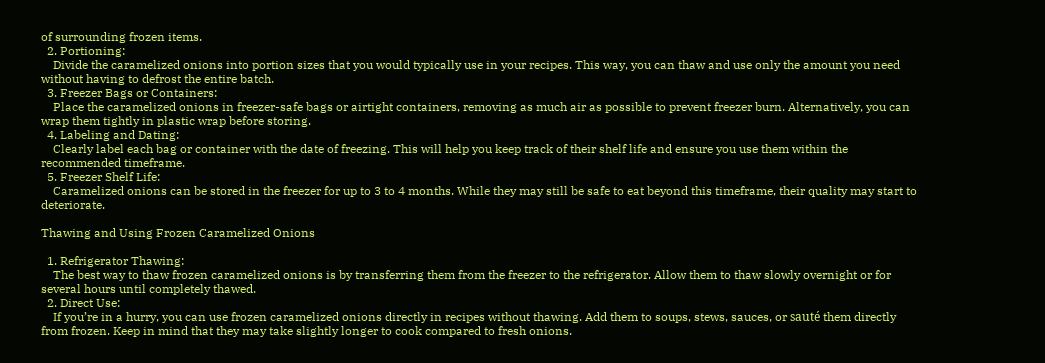of surrounding frozen items.
  2. Portioning:
    Divide the caramelized onions into portion sizes that you would typically use in your recipes. This way, you can thaw and use only the amount you need without having to defrost the entire batch.
  3. Freezer Bags or Containers:
    Place the caramelized onions in freezer-safe bags or airtight containers, removing as much air as possible to prevent freezer burn. Alternatively, you can wrap them tightly in plastic wrap before storing.
  4. Labeling and Dating:
    Clearly label each bag or container with the date of freezing. This will help you keep track of their shelf life and ensure you use them within the recommended timeframe.
  5. Freezer Shelf Life:
    Caramelized onions can be stored in the freezer for up to 3 to 4 months. While they may still be safe to eat beyond this timeframe, their quality may start to deteriorate.

Thawing and Using Frozen Caramelized Onions

  1. Refrigerator Thawing:
    The best way to thaw frozen caramelized onions is by transferring them from the freezer to the refrigerator. Allow them to thaw slowly overnight or for several hours until completely thawed.
  2. Direct Use:
    If you’re in a hurry, you can use frozen caramelized onions directly in recipes without thawing. Add them to soups, stews, sauces, or sauté them directly from frozen. Keep in mind that they may take slightly longer to cook compared to fresh onions.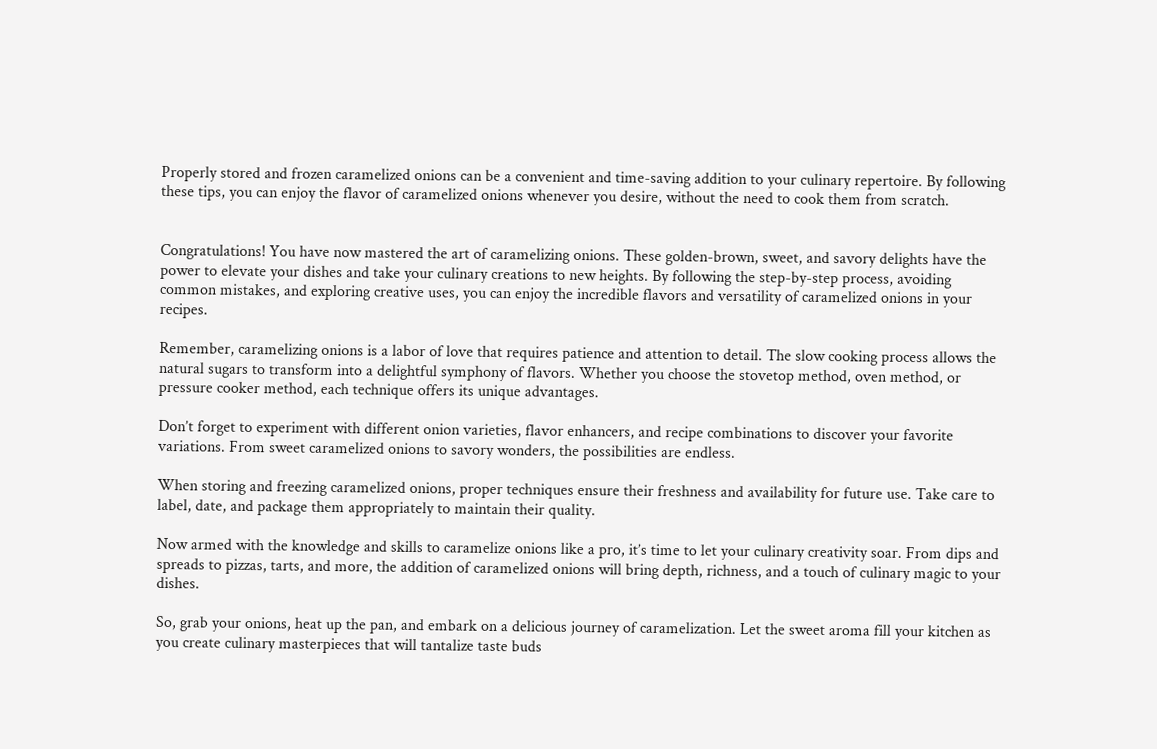Properly stored and frozen caramelized onions can be a convenient and time-saving addition to your culinary repertoire. By following these tips, you can enjoy the flavor of caramelized onions whenever you desire, without the need to cook them from scratch.


Congratulations! You have now mastered the art of caramelizing onions. These golden-brown, sweet, and savory delights have the power to elevate your dishes and take your culinary creations to new heights. By following the step-by-step process, avoiding common mistakes, and exploring creative uses, you can enjoy the incredible flavors and versatility of caramelized onions in your recipes.

Remember, caramelizing onions is a labor of love that requires patience and attention to detail. The slow cooking process allows the natural sugars to transform into a delightful symphony of flavors. Whether you choose the stovetop method, oven method, or pressure cooker method, each technique offers its unique advantages.

Don’t forget to experiment with different onion varieties, flavor enhancers, and recipe combinations to discover your favorite variations. From sweet caramelized onions to savory wonders, the possibilities are endless.

When storing and freezing caramelized onions, proper techniques ensure their freshness and availability for future use. Take care to label, date, and package them appropriately to maintain their quality.

Now armed with the knowledge and skills to caramelize onions like a pro, it’s time to let your culinary creativity soar. From dips and spreads to pizzas, tarts, and more, the addition of caramelized onions will bring depth, richness, and a touch of culinary magic to your dishes.

So, grab your onions, heat up the pan, and embark on a delicious journey of caramelization. Let the sweet aroma fill your kitchen as you create culinary masterpieces that will tantalize taste buds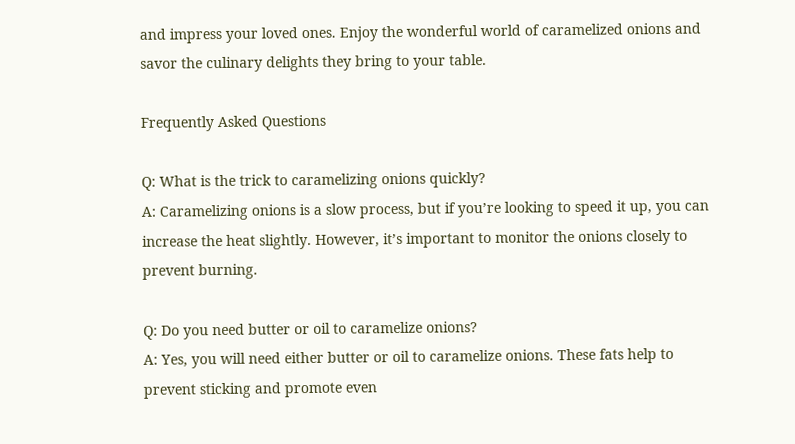and impress your loved ones. Enjoy the wonderful world of caramelized onions and savor the culinary delights they bring to your table.

Frequently Asked Questions

Q: What is the trick to caramelizing onions quickly?
A: Caramelizing onions is a slow process, but if you’re looking to speed it up, you can increase the heat slightly. However, it’s important to monitor the onions closely to prevent burning.

Q: Do you need butter or oil to caramelize onions?
A: Yes, you will need either butter or oil to caramelize onions. These fats help to prevent sticking and promote even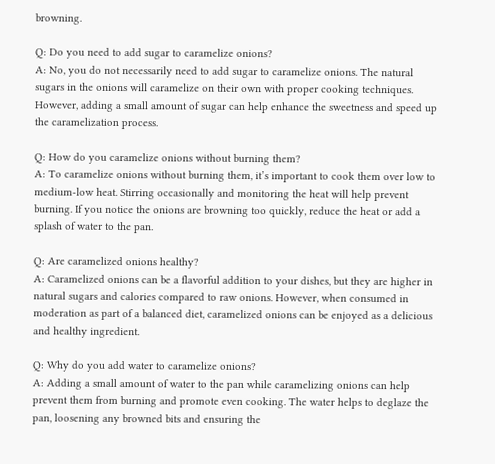browning.

Q: Do you need to add sugar to caramelize onions?
A: No, you do not necessarily need to add sugar to caramelize onions. The natural sugars in the onions will caramelize on their own with proper cooking techniques. However, adding a small amount of sugar can help enhance the sweetness and speed up the caramelization process.

Q: How do you caramelize onions without burning them?
A: To caramelize onions without burning them, it’s important to cook them over low to medium-low heat. Stirring occasionally and monitoring the heat will help prevent burning. If you notice the onions are browning too quickly, reduce the heat or add a splash of water to the pan.

Q: Are caramelized onions healthy?
A: Caramelized onions can be a flavorful addition to your dishes, but they are higher in natural sugars and calories compared to raw onions. However, when consumed in moderation as part of a balanced diet, caramelized onions can be enjoyed as a delicious and healthy ingredient.

Q: Why do you add water to caramelize onions?
A: Adding a small amount of water to the pan while caramelizing onions can help prevent them from burning and promote even cooking. The water helps to deglaze the pan, loosening any browned bits and ensuring the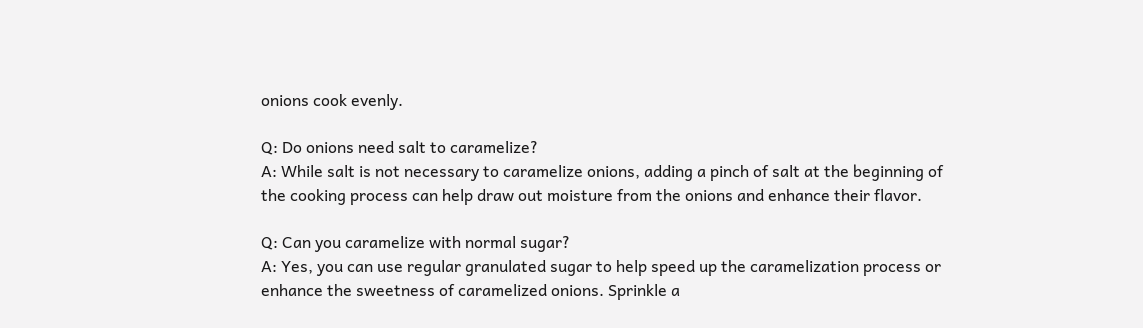onions cook evenly.

Q: Do onions need salt to caramelize?
A: While salt is not necessary to caramelize onions, adding a pinch of salt at the beginning of the cooking process can help draw out moisture from the onions and enhance their flavor.

Q: Can you caramelize with normal sugar?
A: Yes, you can use regular granulated sugar to help speed up the caramelization process or enhance the sweetness of caramelized onions. Sprinkle a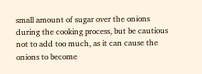small amount of sugar over the onions during the cooking process, but be cautious not to add too much, as it can cause the onions to become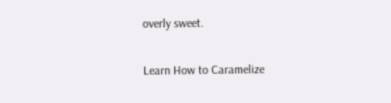overly sweet.

Learn How to Caramelize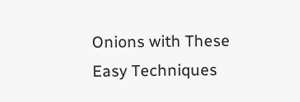Onions with These Easy Techniques